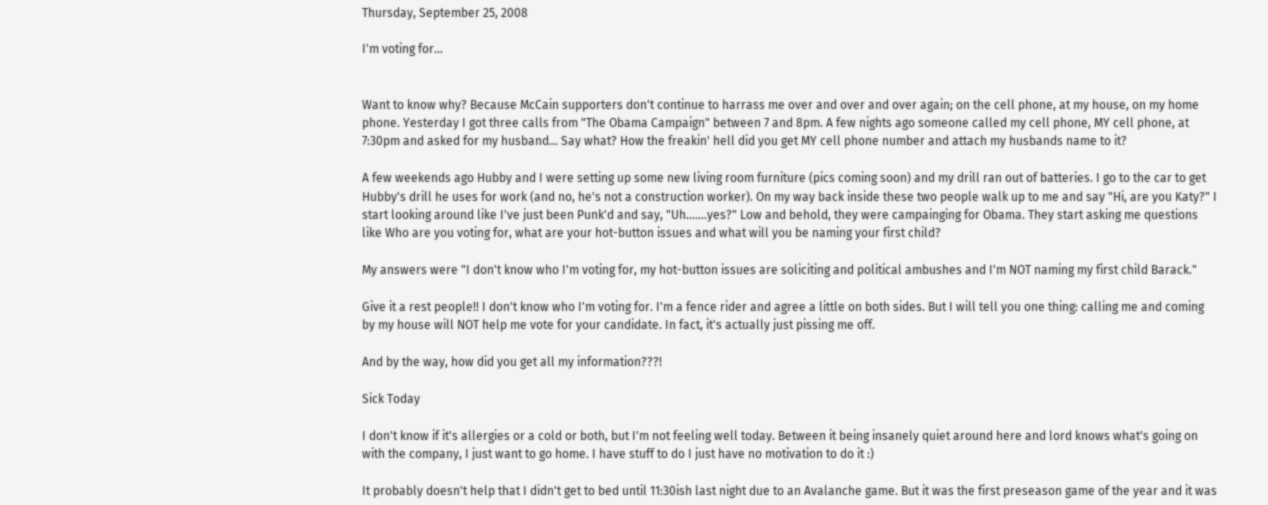Thursday, September 25, 2008

I'm voting for...


Want to know why? Because McCain supporters don't continue to harrass me over and over and over again; on the cell phone, at my house, on my home phone. Yesterday I got three calls from "The Obama Campaign" between 7 and 8pm. A few nights ago someone called my cell phone, MY cell phone, at 7:30pm and asked for my husband... Say what? How the freakin' hell did you get MY cell phone number and attach my husbands name to it?

A few weekends ago Hubby and I were setting up some new living room furniture (pics coming soon) and my drill ran out of batteries. I go to the car to get Hubby's drill he uses for work (and no, he's not a construction worker). On my way back inside these two people walk up to me and say "Hi, are you Katy?" I start looking around like I've just been Punk'd and say, "Uh.......yes?" Low and behold, they were campainging for Obama. They start asking me questions like Who are you voting for, what are your hot-button issues and what will you be naming your first child?

My answers were "I don't know who I'm voting for, my hot-button issues are soliciting and political ambushes and I'm NOT naming my first child Barack."

Give it a rest people!! I don't know who I'm voting for. I'm a fence rider and agree a little on both sides. But I will tell you one thing: calling me and coming by my house will NOT help me vote for your candidate. In fact, it's actually just pissing me off.

And by the way, how did you get all my information???!

Sick Today

I don't know if it's allergies or a cold or both, but I'm not feeling well today. Between it being insanely quiet around here and lord knows what's going on with the company, I just want to go home. I have stuff to do I just have no motivation to do it :)

It probably doesn't help that I didn't get to bed until 11:30ish last night due to an Avalanche game. But it was the first preseason game of the year and it was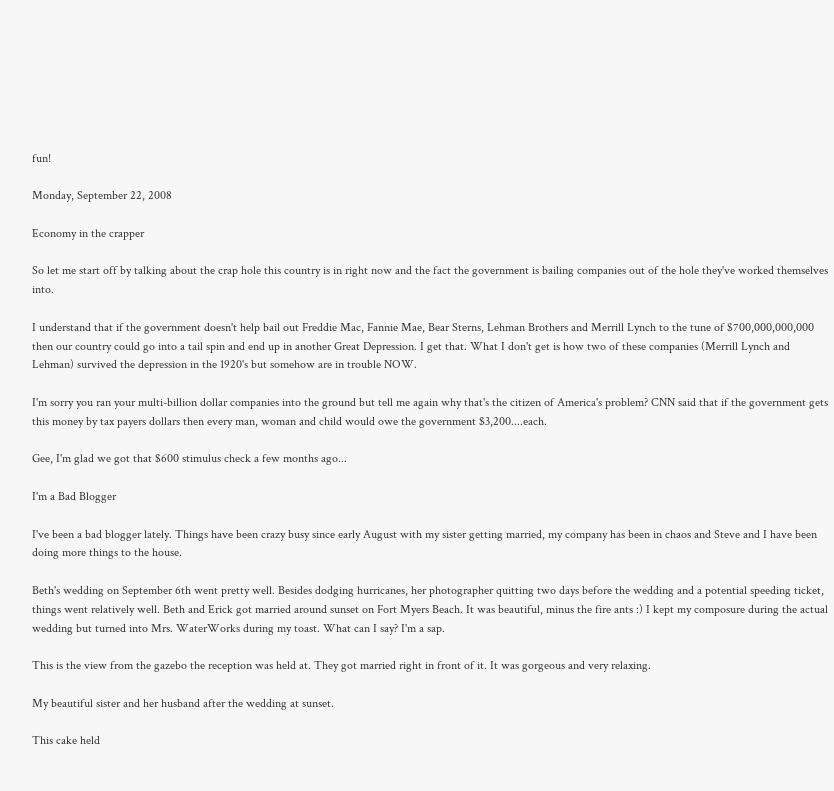fun!

Monday, September 22, 2008

Economy in the crapper

So let me start off by talking about the crap hole this country is in right now and the fact the government is bailing companies out of the hole they've worked themselves into.

I understand that if the government doesn't help bail out Freddie Mac, Fannie Mae, Bear Sterns, Lehman Brothers and Merrill Lynch to the tune of $700,000,000,000 then our country could go into a tail spin and end up in another Great Depression. I get that. What I don't get is how two of these companies (Merrill Lynch and Lehman) survived the depression in the 1920's but somehow are in trouble NOW.

I'm sorry you ran your multi-billion dollar companies into the ground but tell me again why that's the citizen of America's problem? CNN said that if the government gets this money by tax payers dollars then every man, woman and child would owe the government $3,200....each.

Gee, I'm glad we got that $600 stimulus check a few months ago...

I'm a Bad Blogger

I've been a bad blogger lately. Things have been crazy busy since early August with my sister getting married, my company has been in chaos and Steve and I have been doing more things to the house.

Beth's wedding on September 6th went pretty well. Besides dodging hurricanes, her photographer quitting two days before the wedding and a potential speeding ticket, things went relatively well. Beth and Erick got married around sunset on Fort Myers Beach. It was beautiful, minus the fire ants :) I kept my composure during the actual wedding but turned into Mrs. WaterWorks during my toast. What can I say? I'm a sap.

This is the view from the gazebo the reception was held at. They got married right in front of it. It was gorgeous and very relaxing.

My beautiful sister and her husband after the wedding at sunset.

This cake held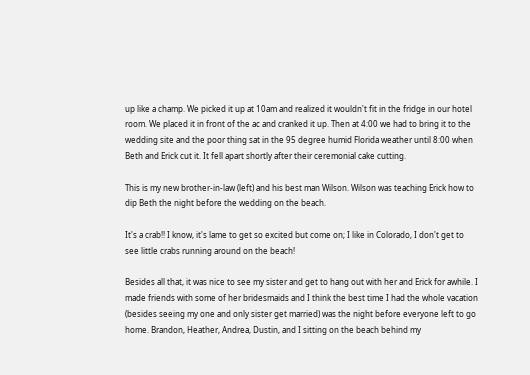up like a champ. We picked it up at 10am and realized it wouldn't fit in the fridge in our hotel room. We placed it in front of the ac and cranked it up. Then at 4:00 we had to bring it to the wedding site and the poor thing sat in the 95 degree humid Florida weather until 8:00 when Beth and Erick cut it. It fell apart shortly after their ceremonial cake cutting.

This is my new brother-in-law (left) and his best man Wilson. Wilson was teaching Erick how to dip Beth the night before the wedding on the beach.

It's a crab!! I know, it's lame to get so excited but come on; I like in Colorado, I don't get to see little crabs running around on the beach!

Besides all that, it was nice to see my sister and get to hang out with her and Erick for awhile. I made friends with some of her bridesmaids and I think the best time I had the whole vacation (besides seeing my one and only sister get married) was the night before everyone left to go home. Brandon, Heather, Andrea, Dustin, and I sitting on the beach behind my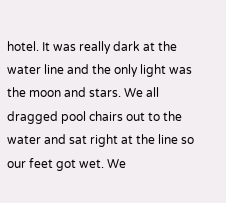hotel. It was really dark at the water line and the only light was the moon and stars. We all dragged pool chairs out to the water and sat right at the line so our feet got wet. We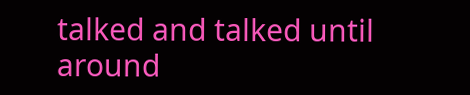talked and talked until around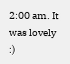2:00 am. It was lovely :)